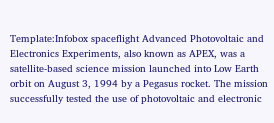Template:Infobox spaceflight Advanced Photovoltaic and Electronics Experiments, also known as APEX, was a satellite-based science mission launched into Low Earth orbit on August 3, 1994 by a Pegasus rocket. The mission successfully tested the use of photovoltaic and electronic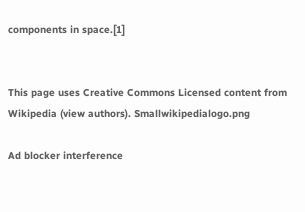components in space.[1]


This page uses Creative Commons Licensed content from Wikipedia (view authors). Smallwikipedialogo.png

Ad blocker interference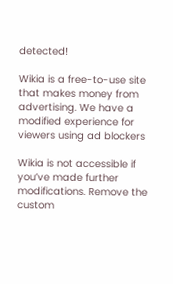detected!

Wikia is a free-to-use site that makes money from advertising. We have a modified experience for viewers using ad blockers

Wikia is not accessible if you’ve made further modifications. Remove the custom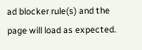ad blocker rule(s) and the page will load as expected.